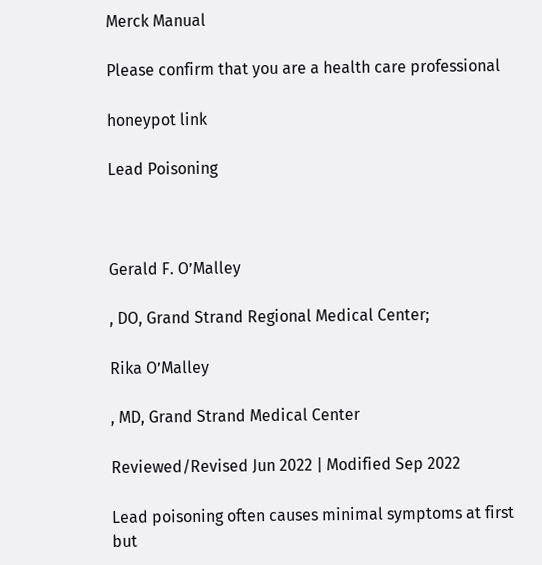Merck Manual

Please confirm that you are a health care professional

honeypot link

Lead Poisoning



Gerald F. O’Malley

, DO, Grand Strand Regional Medical Center;

Rika O’Malley

, MD, Grand Strand Medical Center

Reviewed/Revised Jun 2022 | Modified Sep 2022

Lead poisoning often causes minimal symptoms at first but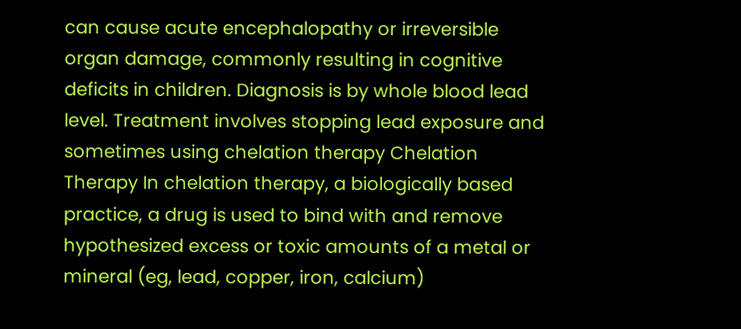can cause acute encephalopathy or irreversible organ damage, commonly resulting in cognitive deficits in children. Diagnosis is by whole blood lead level. Treatment involves stopping lead exposure and sometimes using chelation therapy Chelation Therapy In chelation therapy, a biologically based practice, a drug is used to bind with and remove hypothesized excess or toxic amounts of a metal or mineral (eg, lead, copper, iron, calcium)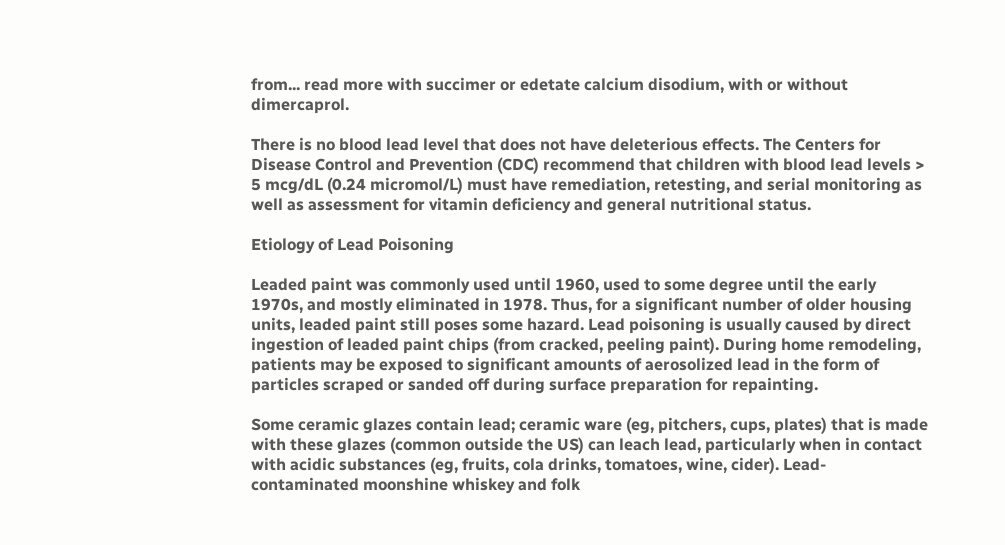from... read more with succimer or edetate calcium disodium, with or without dimercaprol.

There is no blood lead level that does not have deleterious effects. The Centers for Disease Control and Prevention (CDC) recommend that children with blood lead levels > 5 mcg/dL (0.24 micromol/L) must have remediation, retesting, and serial monitoring as well as assessment for vitamin deficiency and general nutritional status.

Etiology of Lead Poisoning

Leaded paint was commonly used until 1960, used to some degree until the early 1970s, and mostly eliminated in 1978. Thus, for a significant number of older housing units, leaded paint still poses some hazard. Lead poisoning is usually caused by direct ingestion of leaded paint chips (from cracked, peeling paint). During home remodeling, patients may be exposed to significant amounts of aerosolized lead in the form of particles scraped or sanded off during surface preparation for repainting.

Some ceramic glazes contain lead; ceramic ware (eg, pitchers, cups, plates) that is made with these glazes (common outside the US) can leach lead, particularly when in contact with acidic substances (eg, fruits, cola drinks, tomatoes, wine, cider). Lead-contaminated moonshine whiskey and folk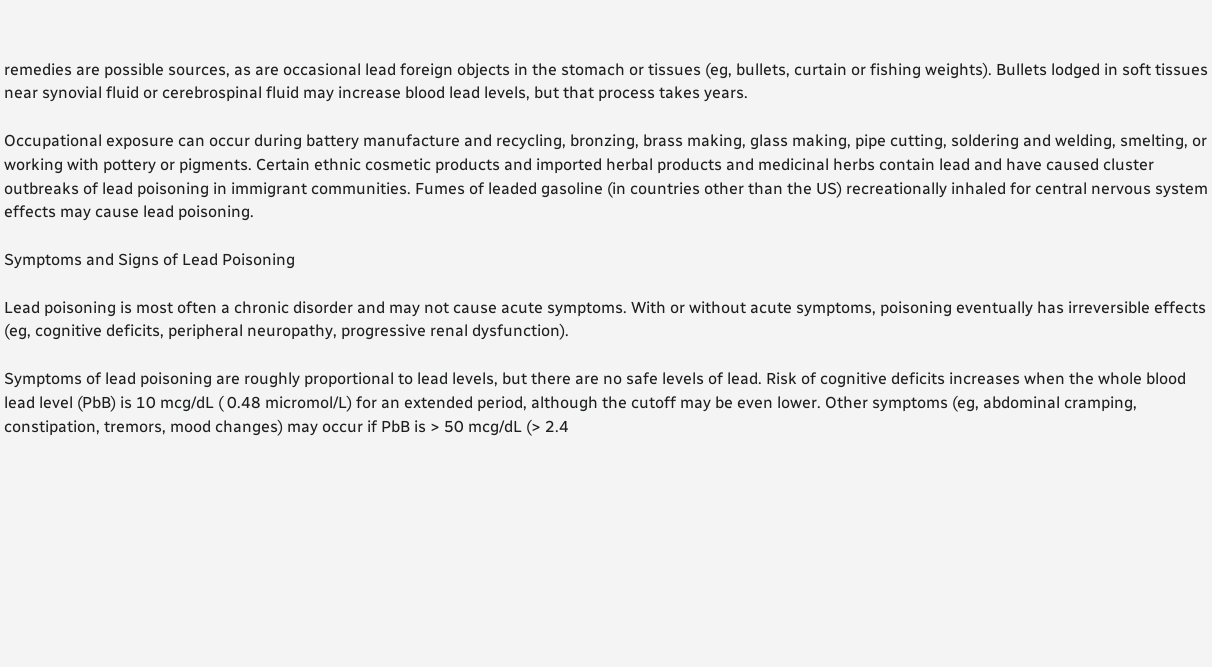remedies are possible sources, as are occasional lead foreign objects in the stomach or tissues (eg, bullets, curtain or fishing weights). Bullets lodged in soft tissues near synovial fluid or cerebrospinal fluid may increase blood lead levels, but that process takes years.

Occupational exposure can occur during battery manufacture and recycling, bronzing, brass making, glass making, pipe cutting, soldering and welding, smelting, or working with pottery or pigments. Certain ethnic cosmetic products and imported herbal products and medicinal herbs contain lead and have caused cluster outbreaks of lead poisoning in immigrant communities. Fumes of leaded gasoline (in countries other than the US) recreationally inhaled for central nervous system effects may cause lead poisoning.

Symptoms and Signs of Lead Poisoning

Lead poisoning is most often a chronic disorder and may not cause acute symptoms. With or without acute symptoms, poisoning eventually has irreversible effects (eg, cognitive deficits, peripheral neuropathy, progressive renal dysfunction).

Symptoms of lead poisoning are roughly proportional to lead levels, but there are no safe levels of lead. Risk of cognitive deficits increases when the whole blood lead level (PbB) is 10 mcg/dL ( 0.48 micromol/L) for an extended period, although the cutoff may be even lower. Other symptoms (eg, abdominal cramping, constipation, tremors, mood changes) may occur if PbB is > 50 mcg/dL (> 2.4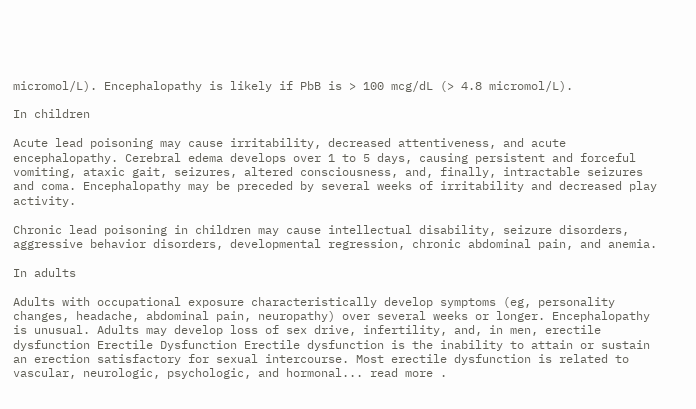micromol/L). Encephalopathy is likely if PbB is > 100 mcg/dL (> 4.8 micromol/L).

In children

Acute lead poisoning may cause irritability, decreased attentiveness, and acute encephalopathy. Cerebral edema develops over 1 to 5 days, causing persistent and forceful vomiting, ataxic gait, seizures, altered consciousness, and, finally, intractable seizures and coma. Encephalopathy may be preceded by several weeks of irritability and decreased play activity.

Chronic lead poisoning in children may cause intellectual disability, seizure disorders, aggressive behavior disorders, developmental regression, chronic abdominal pain, and anemia.

In adults

Adults with occupational exposure characteristically develop symptoms (eg, personality changes, headache, abdominal pain, neuropathy) over several weeks or longer. Encephalopathy is unusual. Adults may develop loss of sex drive, infertility, and, in men, erectile dysfunction Erectile Dysfunction Erectile dysfunction is the inability to attain or sustain an erection satisfactory for sexual intercourse. Most erectile dysfunction is related to vascular, neurologic, psychologic, and hormonal... read more .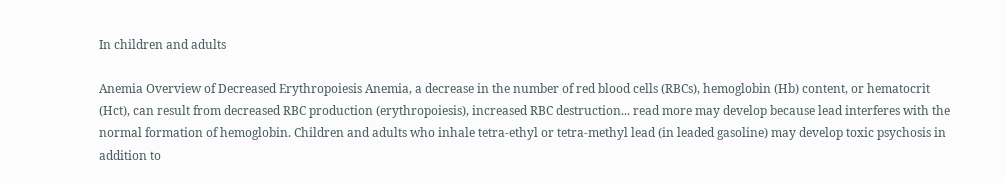In children and adults

Anemia Overview of Decreased Erythropoiesis Anemia, a decrease in the number of red blood cells (RBCs), hemoglobin (Hb) content, or hematocrit (Hct), can result from decreased RBC production (erythropoiesis), increased RBC destruction... read more may develop because lead interferes with the normal formation of hemoglobin. Children and adults who inhale tetra-ethyl or tetra-methyl lead (in leaded gasoline) may develop toxic psychosis in addition to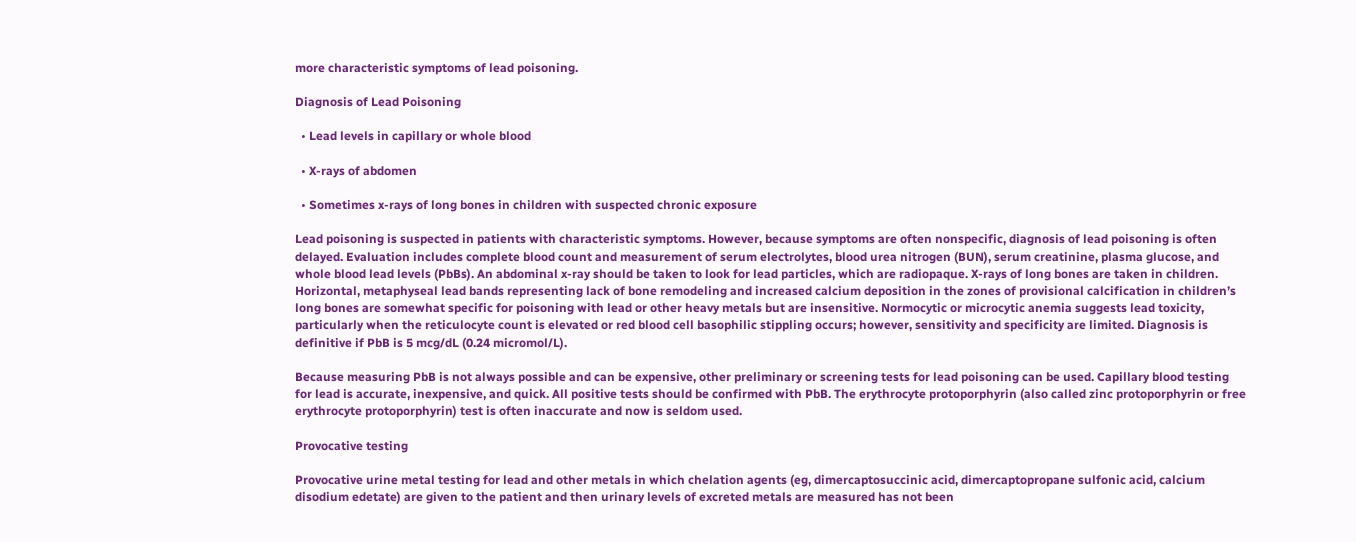more characteristic symptoms of lead poisoning.

Diagnosis of Lead Poisoning

  • Lead levels in capillary or whole blood

  • X-rays of abdomen

  • Sometimes x-rays of long bones in children with suspected chronic exposure

Lead poisoning is suspected in patients with characteristic symptoms. However, because symptoms are often nonspecific, diagnosis of lead poisoning is often delayed. Evaluation includes complete blood count and measurement of serum electrolytes, blood urea nitrogen (BUN), serum creatinine, plasma glucose, and whole blood lead levels (PbBs). An abdominal x-ray should be taken to look for lead particles, which are radiopaque. X-rays of long bones are taken in children. Horizontal, metaphyseal lead bands representing lack of bone remodeling and increased calcium deposition in the zones of provisional calcification in children’s long bones are somewhat specific for poisoning with lead or other heavy metals but are insensitive. Normocytic or microcytic anemia suggests lead toxicity, particularly when the reticulocyte count is elevated or red blood cell basophilic stippling occurs; however, sensitivity and specificity are limited. Diagnosis is definitive if PbB is 5 mcg/dL (0.24 micromol/L).

Because measuring PbB is not always possible and can be expensive, other preliminary or screening tests for lead poisoning can be used. Capillary blood testing for lead is accurate, inexpensive, and quick. All positive tests should be confirmed with PbB. The erythrocyte protoporphyrin (also called zinc protoporphyrin or free erythrocyte protoporphyrin) test is often inaccurate and now is seldom used.

Provocative testing

Provocative urine metal testing for lead and other metals in which chelation agents (eg, dimercaptosuccinic acid, dimercaptopropane sulfonic acid, calcium disodium edetate) are given to the patient and then urinary levels of excreted metals are measured has not been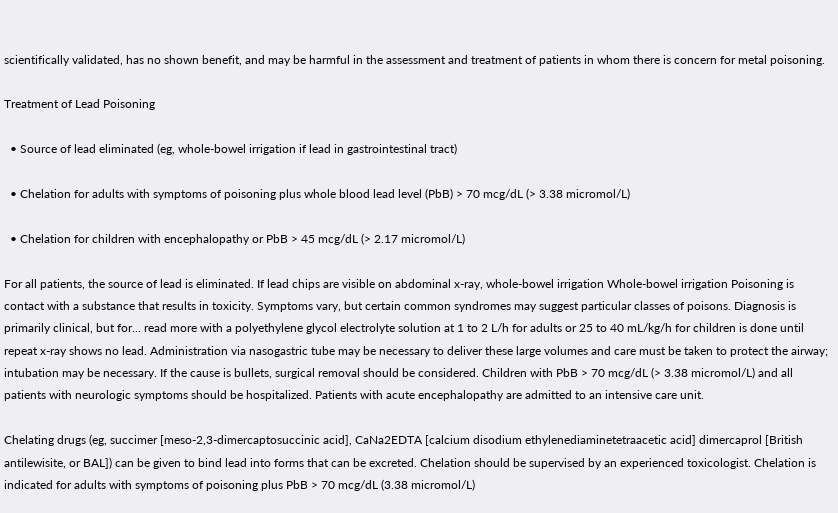scientifically validated, has no shown benefit, and may be harmful in the assessment and treatment of patients in whom there is concern for metal poisoning.

Treatment of Lead Poisoning

  • Source of lead eliminated (eg, whole-bowel irrigation if lead in gastrointestinal tract)

  • Chelation for adults with symptoms of poisoning plus whole blood lead level (PbB) > 70 mcg/dL (> 3.38 micromol/L)

  • Chelation for children with encephalopathy or PbB > 45 mcg/dL (> 2.17 micromol/L)

For all patients, the source of lead is eliminated. If lead chips are visible on abdominal x-ray, whole-bowel irrigation Whole-bowel irrigation Poisoning is contact with a substance that results in toxicity. Symptoms vary, but certain common syndromes may suggest particular classes of poisons. Diagnosis is primarily clinical, but for... read more with a polyethylene glycol electrolyte solution at 1 to 2 L/h for adults or 25 to 40 mL/kg/h for children is done until repeat x-ray shows no lead. Administration via nasogastric tube may be necessary to deliver these large volumes and care must be taken to protect the airway; intubation may be necessary. If the cause is bullets, surgical removal should be considered. Children with PbB > 70 mcg/dL (> 3.38 micromol/L) and all patients with neurologic symptoms should be hospitalized. Patients with acute encephalopathy are admitted to an intensive care unit.

Chelating drugs (eg, succimer [meso-2,3-dimercaptosuccinic acid], CaNa2EDTA [calcium disodium ethylenediaminetetraacetic acid] dimercaprol [British antilewisite, or BAL]) can be given to bind lead into forms that can be excreted. Chelation should be supervised by an experienced toxicologist. Chelation is indicated for adults with symptoms of poisoning plus PbB > 70 mcg/dL (3.38 micromol/L)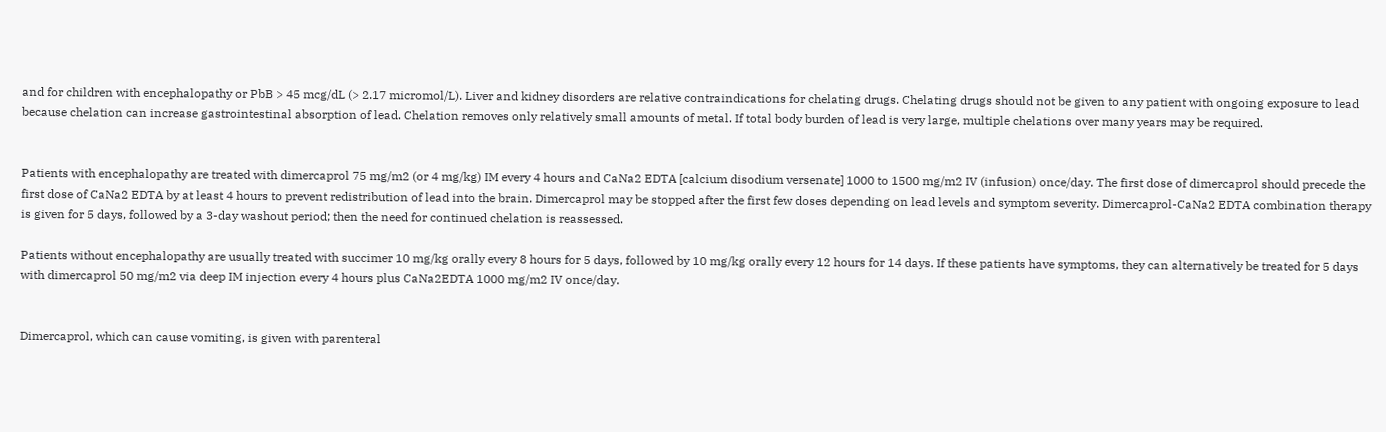and for children with encephalopathy or PbB > 45 mcg/dL (> 2.17 micromol/L). Liver and kidney disorders are relative contraindications for chelating drugs. Chelating drugs should not be given to any patient with ongoing exposure to lead because chelation can increase gastrointestinal absorption of lead. Chelation removes only relatively small amounts of metal. If total body burden of lead is very large, multiple chelations over many years may be required.


Patients with encephalopathy are treated with dimercaprol 75 mg/m2 (or 4 mg/kg) IM every 4 hours and CaNa2 EDTA [calcium disodium versenate] 1000 to 1500 mg/m2 IV (infusion) once/day. The first dose of dimercaprol should precede the first dose of CaNa2 EDTA by at least 4 hours to prevent redistribution of lead into the brain. Dimercaprol may be stopped after the first few doses depending on lead levels and symptom severity. Dimercaprol-CaNa2 EDTA combination therapy is given for 5 days, followed by a 3-day washout period; then the need for continued chelation is reassessed.

Patients without encephalopathy are usually treated with succimer 10 mg/kg orally every 8 hours for 5 days, followed by 10 mg/kg orally every 12 hours for 14 days. If these patients have symptoms, they can alternatively be treated for 5 days with dimercaprol 50 mg/m2 via deep IM injection every 4 hours plus CaNa2EDTA 1000 mg/m2 IV once/day.


Dimercaprol, which can cause vomiting, is given with parenteral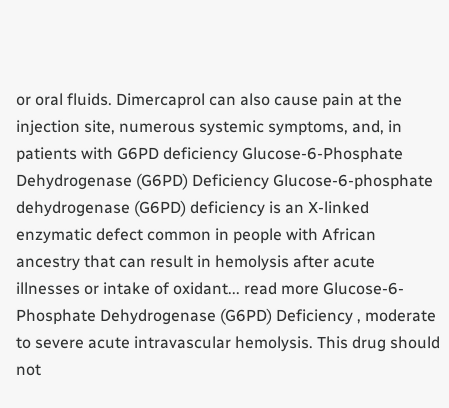or oral fluids. Dimercaprol can also cause pain at the injection site, numerous systemic symptoms, and, in patients with G6PD deficiency Glucose-6-Phosphate Dehydrogenase (G6PD) Deficiency Glucose-6-phosphate dehydrogenase (G6PD) deficiency is an X-linked enzymatic defect common in people with African ancestry that can result in hemolysis after acute illnesses or intake of oxidant... read more Glucose-6-Phosphate Dehydrogenase (G6PD) Deficiency , moderate to severe acute intravascular hemolysis. This drug should not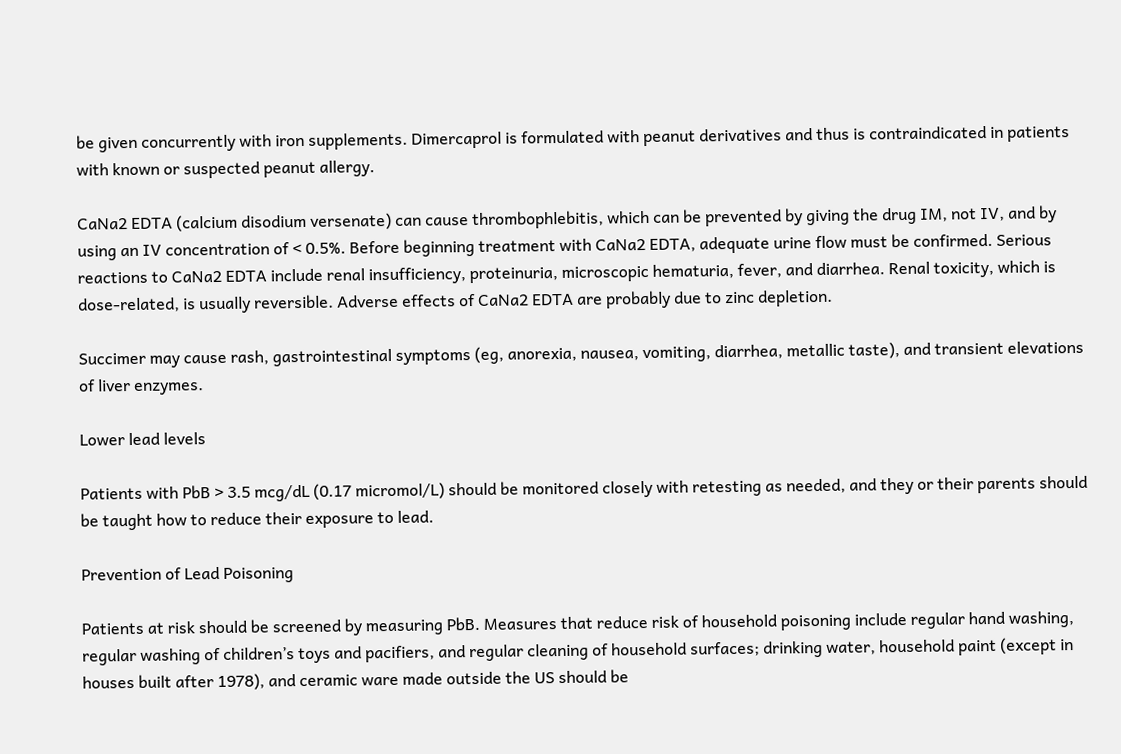be given concurrently with iron supplements. Dimercaprol is formulated with peanut derivatives and thus is contraindicated in patients with known or suspected peanut allergy.

CaNa2 EDTA (calcium disodium versenate) can cause thrombophlebitis, which can be prevented by giving the drug IM, not IV, and by using an IV concentration of < 0.5%. Before beginning treatment with CaNa2 EDTA, adequate urine flow must be confirmed. Serious reactions to CaNa2 EDTA include renal insufficiency, proteinuria, microscopic hematuria, fever, and diarrhea. Renal toxicity, which is dose-related, is usually reversible. Adverse effects of CaNa2 EDTA are probably due to zinc depletion.

Succimer may cause rash, gastrointestinal symptoms (eg, anorexia, nausea, vomiting, diarrhea, metallic taste), and transient elevations of liver enzymes.

Lower lead levels

Patients with PbB > 3.5 mcg/dL (0.17 micromol/L) should be monitored closely with retesting as needed, and they or their parents should be taught how to reduce their exposure to lead.

Prevention of Lead Poisoning

Patients at risk should be screened by measuring PbB. Measures that reduce risk of household poisoning include regular hand washing, regular washing of children’s toys and pacifiers, and regular cleaning of household surfaces; drinking water, household paint (except in houses built after 1978), and ceramic ware made outside the US should be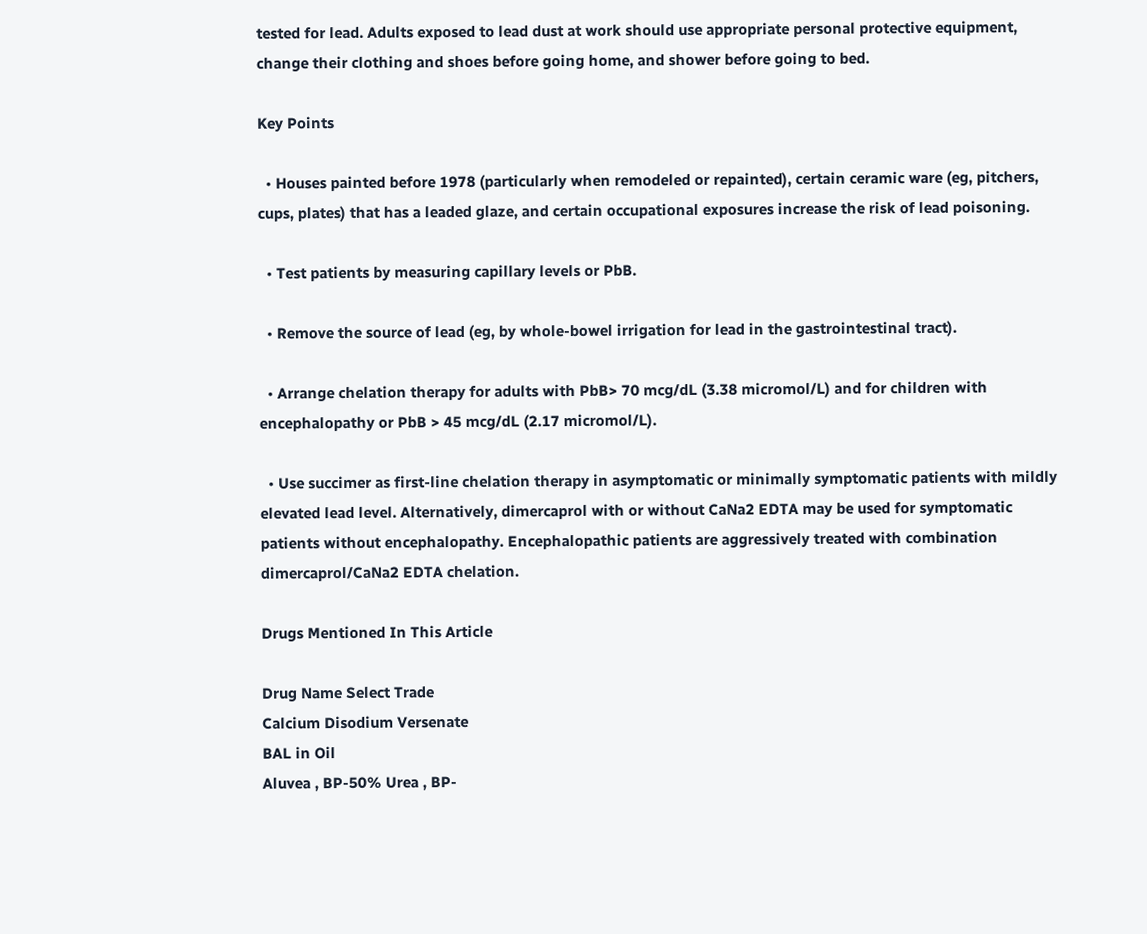tested for lead. Adults exposed to lead dust at work should use appropriate personal protective equipment, change their clothing and shoes before going home, and shower before going to bed.

Key Points

  • Houses painted before 1978 (particularly when remodeled or repainted), certain ceramic ware (eg, pitchers, cups, plates) that has a leaded glaze, and certain occupational exposures increase the risk of lead poisoning.

  • Test patients by measuring capillary levels or PbB.

  • Remove the source of lead (eg, by whole-bowel irrigation for lead in the gastrointestinal tract).

  • Arrange chelation therapy for adults with PbB> 70 mcg/dL (3.38 micromol/L) and for children with encephalopathy or PbB > 45 mcg/dL (2.17 micromol/L).

  • Use succimer as first-line chelation therapy in asymptomatic or minimally symptomatic patients with mildly elevated lead level. Alternatively, dimercaprol with or without CaNa2 EDTA may be used for symptomatic patients without encephalopathy. Encephalopathic patients are aggressively treated with combination dimercaprol/CaNa2 EDTA chelation.

Drugs Mentioned In This Article

Drug Name Select Trade
Calcium Disodium Versenate
BAL in Oil
Aluvea , BP-50% Urea , BP-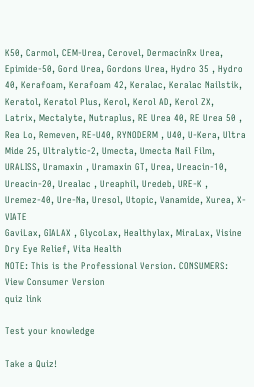K50, Carmol, CEM-Urea, Cerovel, DermacinRx Urea, Epimide-50, Gord Urea, Gordons Urea, Hydro 35 , Hydro 40, Kerafoam, Kerafoam 42, Keralac, Keralac Nailstik, Keratol, Keratol Plus, Kerol, Kerol AD, Kerol ZX, Latrix, Mectalyte, Nutraplus, RE Urea 40, RE Urea 50 , Rea Lo, Remeven, RE-U40, RYNODERM , U40, U-Kera, Ultra Mide 25, Ultralytic-2, Umecta, Umecta Nail Film, URALISS, Uramaxin , Uramaxin GT, Urea, Ureacin-10, Ureacin-20, Urealac , Ureaphil, Uredeb, URE-K , Uremez-40, Ure-Na, Uresol, Utopic, Vanamide, Xurea, X-VIATE
GaviLax, GIALAX , GlycoLax, Healthylax, MiraLax, Visine Dry Eye Relief, Vita Health
NOTE: This is the Professional Version. CONSUMERS: View Consumer Version
quiz link

Test your knowledge

Take a Quiz!